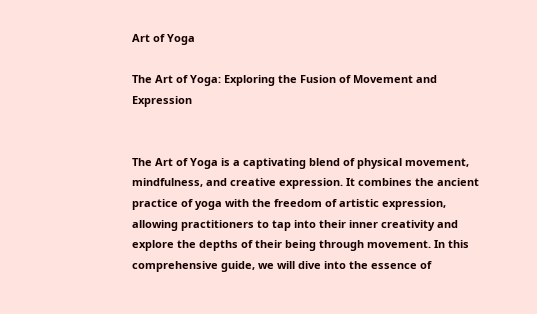Art of Yoga

The Art of Yoga: Exploring the Fusion of Movement and Expression


The Art of Yoga is a captivating blend of physical movement, mindfulness, and creative expression. It combines the ancient practice of yoga with the freedom of artistic expression, allowing practitioners to tap into their inner creativity and explore the depths of their being through movement. In this comprehensive guide, we will dive into the essence of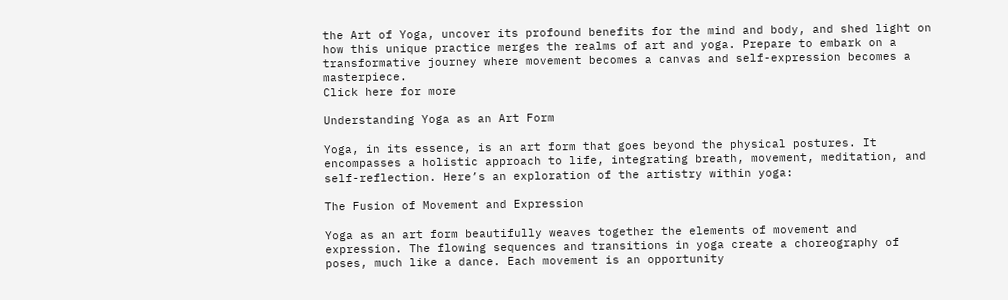the Art of Yoga, uncover its profound benefits for the mind and body, and shed light on how this unique practice merges the realms of art and yoga. Prepare to embark on a transformative journey where movement becomes a canvas and self-expression becomes a masterpiece.
Click here for more

Understanding Yoga as an Art Form

Yoga, in its essence, is an art form that goes beyond the physical postures. It encompasses a holistic approach to life, integrating breath, movement, meditation, and self-reflection. Here’s an exploration of the artistry within yoga:

The Fusion of Movement and Expression

Yoga as an art form beautifully weaves together the elements of movement and expression. The flowing sequences and transitions in yoga create a choreography of poses, much like a dance. Each movement is an opportunity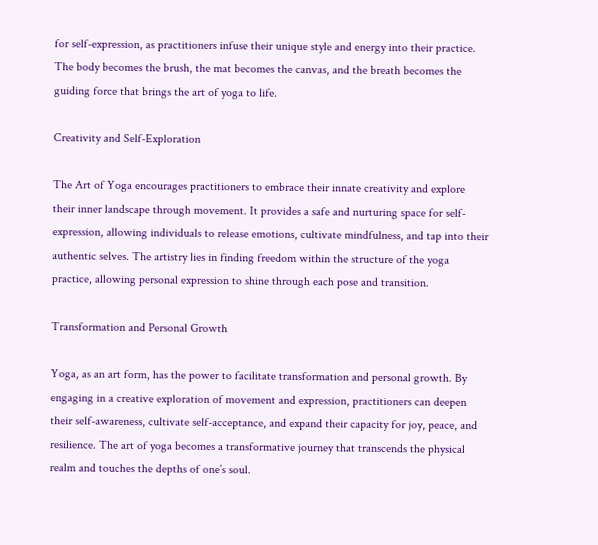for self-expression, as practitioners infuse their unique style and energy into their practice. The body becomes the brush, the mat becomes the canvas, and the breath becomes the guiding force that brings the art of yoga to life.

Creativity and Self-Exploration

The Art of Yoga encourages practitioners to embrace their innate creativity and explore their inner landscape through movement. It provides a safe and nurturing space for self-expression, allowing individuals to release emotions, cultivate mindfulness, and tap into their authentic selves. The artistry lies in finding freedom within the structure of the yoga practice, allowing personal expression to shine through each pose and transition.

Transformation and Personal Growth

Yoga, as an art form, has the power to facilitate transformation and personal growth. By engaging in a creative exploration of movement and expression, practitioners can deepen their self-awareness, cultivate self-acceptance, and expand their capacity for joy, peace, and resilience. The art of yoga becomes a transformative journey that transcends the physical realm and touches the depths of one’s soul.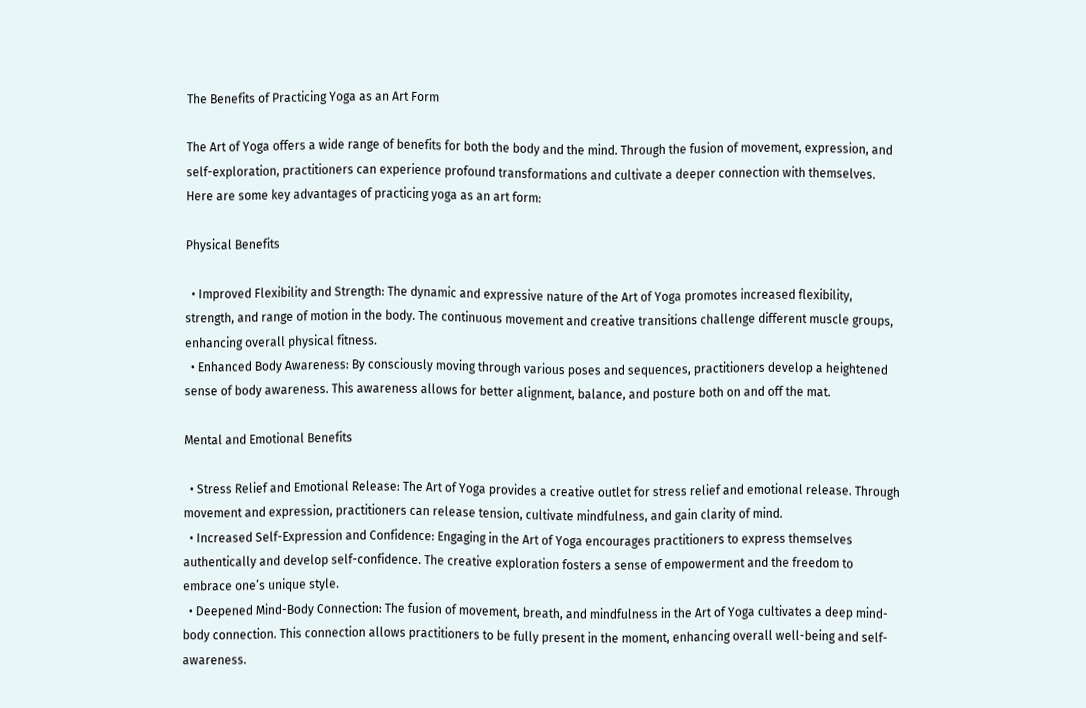The Benefits of Practicing Yoga as an Art Form

The Art of Yoga offers a wide range of benefits for both the body and the mind. Through the fusion of movement, expression, and self-exploration, practitioners can experience profound transformations and cultivate a deeper connection with themselves. Here are some key advantages of practicing yoga as an art form:

Physical Benefits

  • Improved Flexibility and Strength: The dynamic and expressive nature of the Art of Yoga promotes increased flexibility, strength, and range of motion in the body. The continuous movement and creative transitions challenge different muscle groups, enhancing overall physical fitness.
  • Enhanced Body Awareness: By consciously moving through various poses and sequences, practitioners develop a heightened sense of body awareness. This awareness allows for better alignment, balance, and posture both on and off the mat.

Mental and Emotional Benefits

  • Stress Relief and Emotional Release: The Art of Yoga provides a creative outlet for stress relief and emotional release. Through movement and expression, practitioners can release tension, cultivate mindfulness, and gain clarity of mind.
  • Increased Self-Expression and Confidence: Engaging in the Art of Yoga encourages practitioners to express themselves authentically and develop self-confidence. The creative exploration fosters a sense of empowerment and the freedom to embrace one’s unique style.
  • Deepened Mind-Body Connection: The fusion of movement, breath, and mindfulness in the Art of Yoga cultivates a deep mind-body connection. This connection allows practitioners to be fully present in the moment, enhancing overall well-being and self-awareness.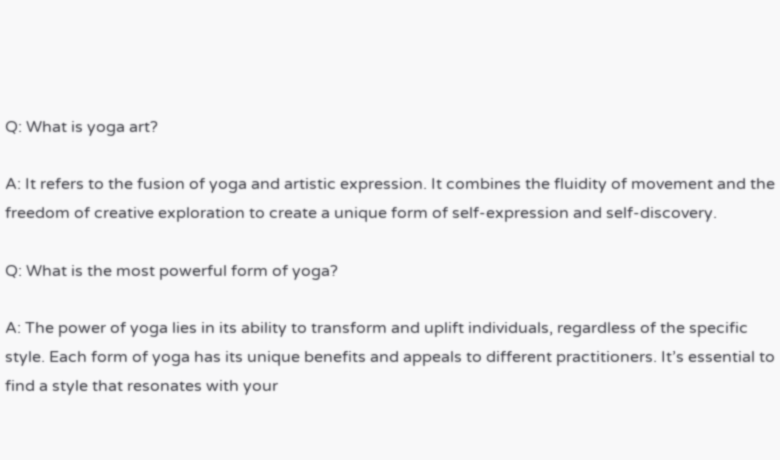Q: What is yoga art?

A: It refers to the fusion of yoga and artistic expression. It combines the fluidity of movement and the freedom of creative exploration to create a unique form of self-expression and self-discovery.

Q: What is the most powerful form of yoga?

A: The power of yoga lies in its ability to transform and uplift individuals, regardless of the specific style. Each form of yoga has its unique benefits and appeals to different practitioners. It’s essential to find a style that resonates with your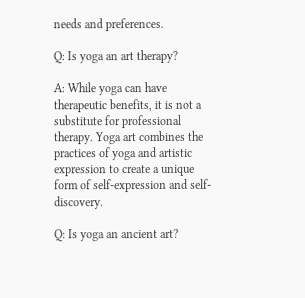needs and preferences.

Q: Is yoga an art therapy?

A: While yoga can have therapeutic benefits, it is not a substitute for professional therapy. Yoga art combines the practices of yoga and artistic expression to create a unique form of self-expression and self-discovery.

Q: Is yoga an ancient art?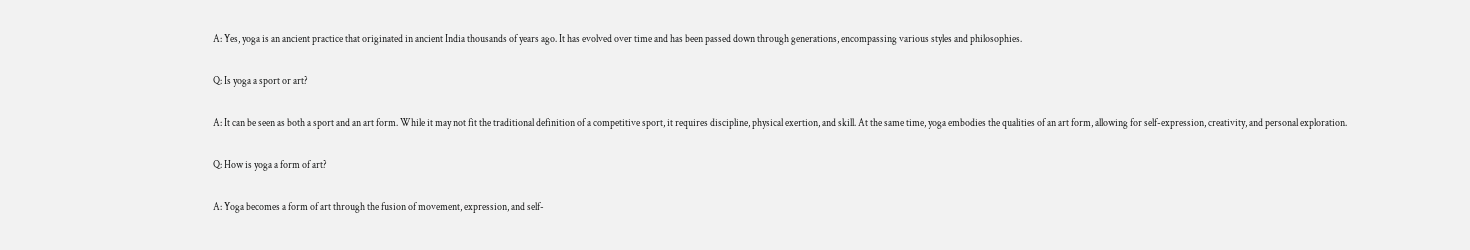A: Yes, yoga is an ancient practice that originated in ancient India thousands of years ago. It has evolved over time and has been passed down through generations, encompassing various styles and philosophies.

Q: Is yoga a sport or art?

A: It can be seen as both a sport and an art form. While it may not fit the traditional definition of a competitive sport, it requires discipline, physical exertion, and skill. At the same time, yoga embodies the qualities of an art form, allowing for self-expression, creativity, and personal exploration.

Q: How is yoga a form of art?

A: Yoga becomes a form of art through the fusion of movement, expression, and self-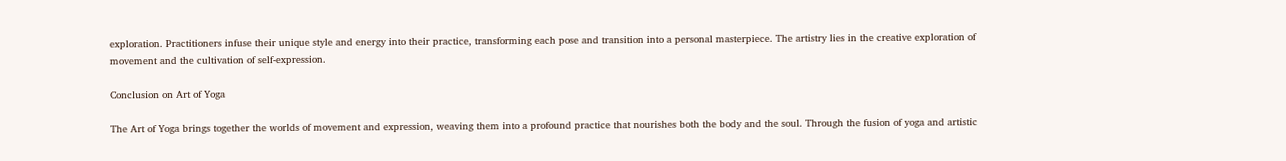exploration. Practitioners infuse their unique style and energy into their practice, transforming each pose and transition into a personal masterpiece. The artistry lies in the creative exploration of movement and the cultivation of self-expression.

Conclusion on Art of Yoga

The Art of Yoga brings together the worlds of movement and expression, weaving them into a profound practice that nourishes both the body and the soul. Through the fusion of yoga and artistic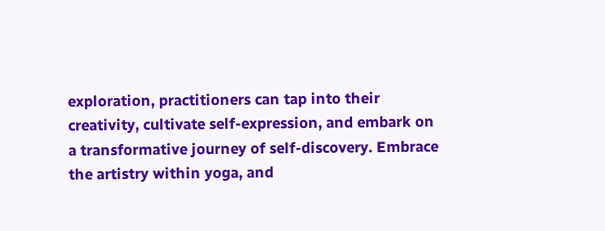exploration, practitioners can tap into their creativity, cultivate self-expression, and embark on a transformative journey of self-discovery. Embrace the artistry within yoga, and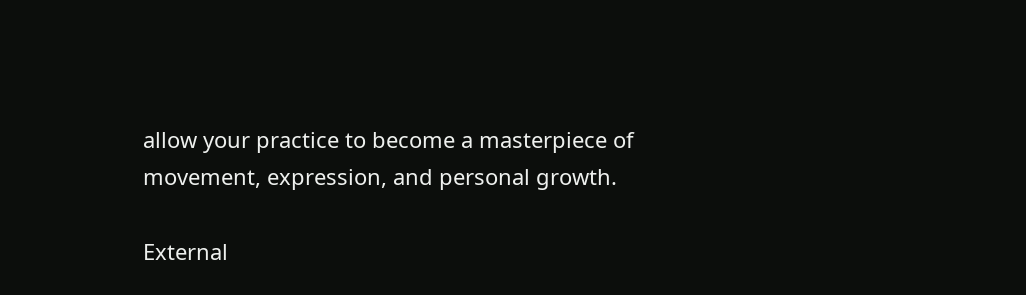allow your practice to become a masterpiece of movement, expression, and personal growth.

External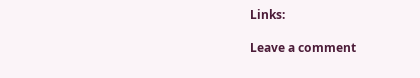Links:

Leave a comment